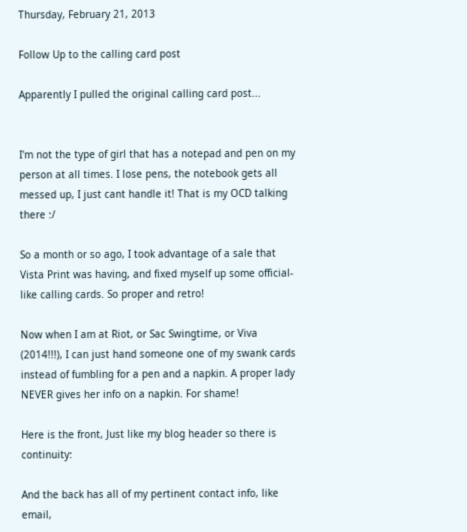Thursday, February 21, 2013

Follow Up to the calling card post

Apparently I pulled the original calling card post...


I'm not the type of girl that has a notepad and pen on my person at all times. I lose pens, the notebook gets all messed up, I just cant handle it! That is my OCD talking there :/

So a month or so ago, I took advantage of a sale that Vista Print was having, and fixed myself up some official-like calling cards. So proper and retro!

Now when I am at Riot, or Sac Swingtime, or Viva (2014!!!), I can just hand someone one of my swank cards instead of fumbling for a pen and a napkin. A proper lady NEVER gives her info on a napkin. For shame!

Here is the front, Just like my blog header so there is continuity:

And the back has all of my pertinent contact info, like email,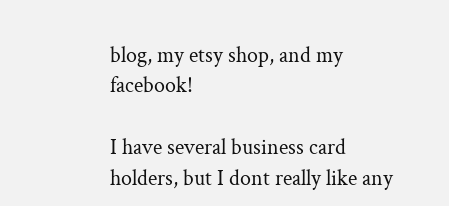blog, my etsy shop, and my facebook!

I have several business card holders, but I dont really like any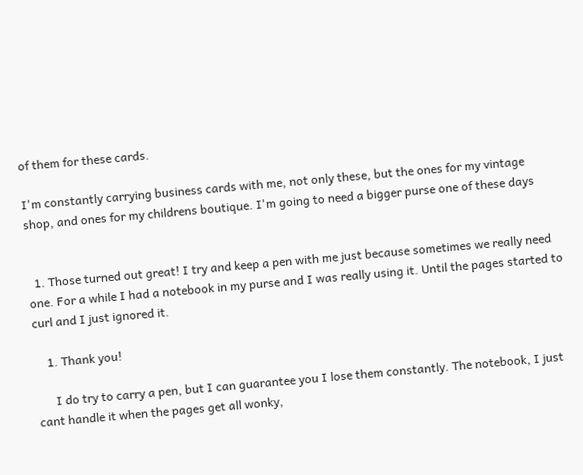of them for these cards.

I'm constantly carrying business cards with me, not only these, but the ones for my vintage shop, and ones for my childrens boutique. I'm going to need a bigger purse one of these days


  1. Those turned out great! I try and keep a pen with me just because sometimes we really need one. For a while I had a notebook in my purse and I was really using it. Until the pages started to curl and I just ignored it.

    1. Thank you!

      I do try to carry a pen, but I can guarantee you I lose them constantly. The notebook, I just cant handle it when the pages get all wonky,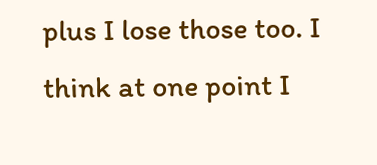plus I lose those too. I think at one point I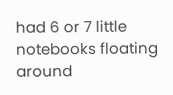had 6 or 7 little notebooks floating around